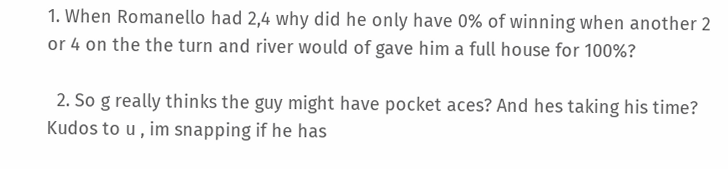1. When Romanello had 2,4 why did he only have 0% of winning when another 2 or 4 on the the turn and river would of gave him a full house for 100%?

  2. So g really thinks the guy might have pocket aces? And hes taking his time? Kudos to u , im snapping if he has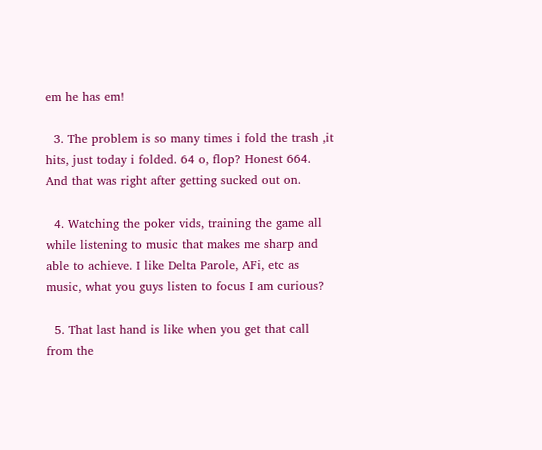em he has em!

  3. The problem is so many times i fold the trash ,it hits, just today i folded. 64 o, flop? Honest 664. And that was right after getting sucked out on.

  4. Watching the poker vids, training the game all while listening to music that makes me sharp and able to achieve. I like Delta Parole, AFi, etc as music, what you guys listen to focus I am curious?

  5. That last hand is like when you get that call from the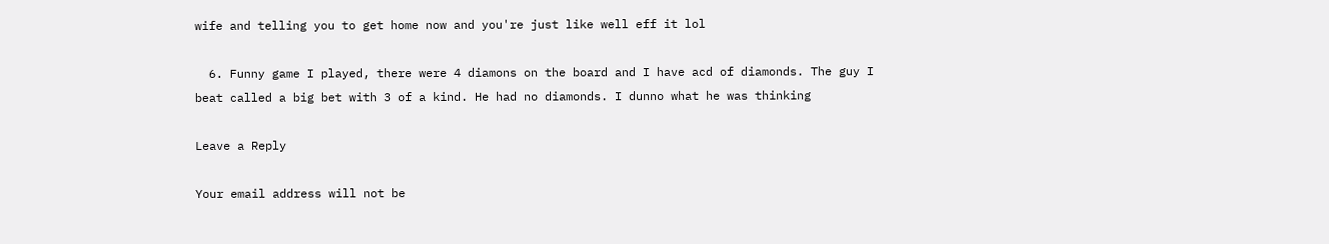wife and telling you to get home now and you're just like well eff it lol

  6. Funny game I played, there were 4 diamons on the board and I have acd of diamonds. The guy I beat called a big bet with 3 of a kind. He had no diamonds. I dunno what he was thinking

Leave a Reply

Your email address will not be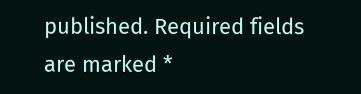published. Required fields are marked *